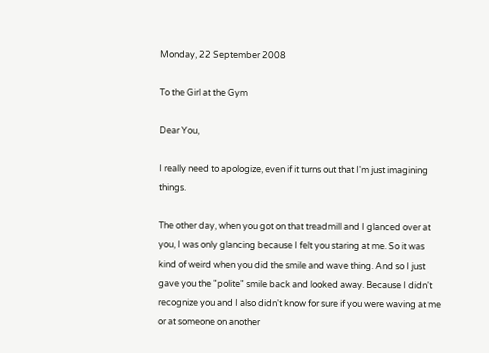Monday, 22 September 2008

To the Girl at the Gym

Dear You,

I really need to apologize, even if it turns out that I'm just imagining things.

The other day, when you got on that treadmill and I glanced over at you, I was only glancing because I felt you staring at me. So it was kind of weird when you did the smile and wave thing. And so I just gave you the "polite" smile back and looked away. Because I didn't recognize you and I also didn't know for sure if you were waving at me or at someone on another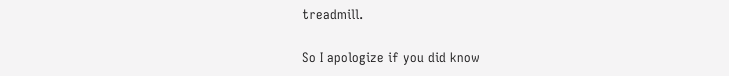treadmill.

So I apologize if you did know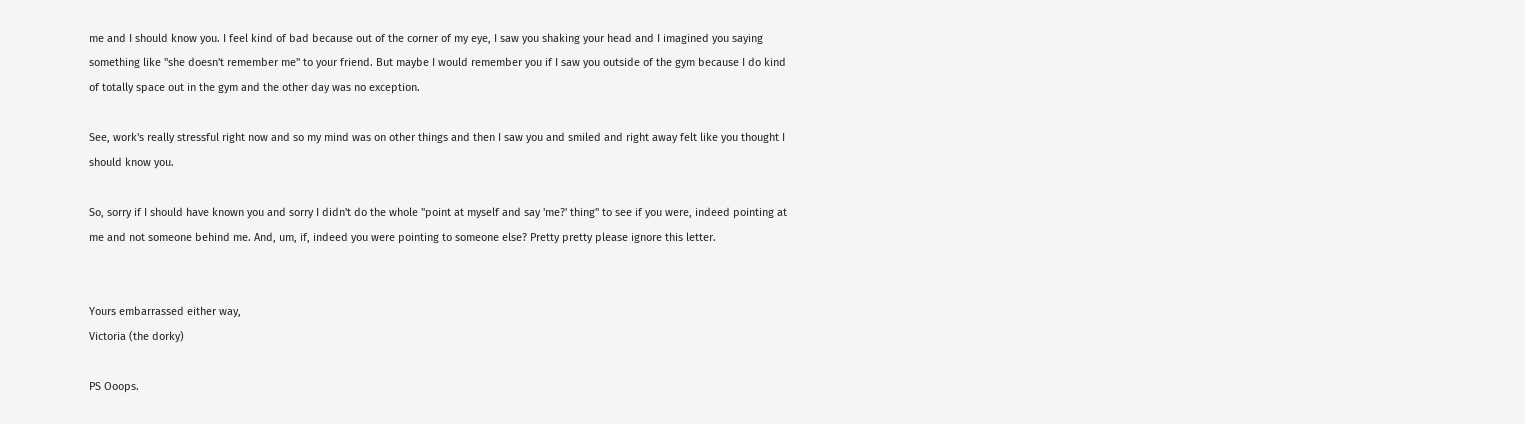me and I should know you. I feel kind of bad because out of the corner of my eye, I saw you shaking your head and I imagined you saying something like "she doesn't remember me" to your friend. But maybe I would remember you if I saw you outside of the gym because I do kind of totally space out in the gym and the other day was no exception.

See, work's really stressful right now and so my mind was on other things and then I saw you and smiled and right away felt like you thought I should know you.

So, sorry if I should have known you and sorry I didn't do the whole "point at myself and say 'me?' thing" to see if you were, indeed pointing at me and not someone behind me. And, um, if, indeed you were pointing to someone else? Pretty pretty please ignore this letter.


Yours embarrassed either way,
Victoria (the dorky)

PS Ooops.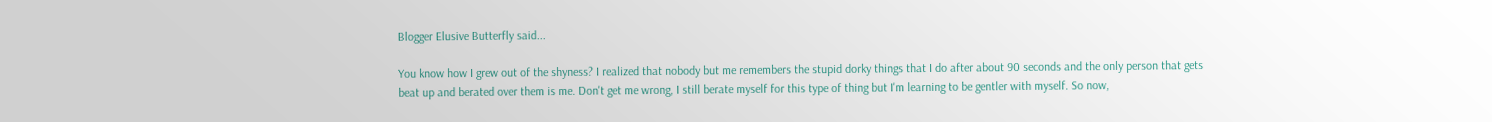Blogger Elusive Butterfly said...

You know how I grew out of the shyness? I realized that nobody but me remembers the stupid dorky things that I do after about 90 seconds and the only person that gets beat up and berated over them is me. Don't get me wrong, I still berate myself for this type of thing but I'm learning to be gentler with myself. So now,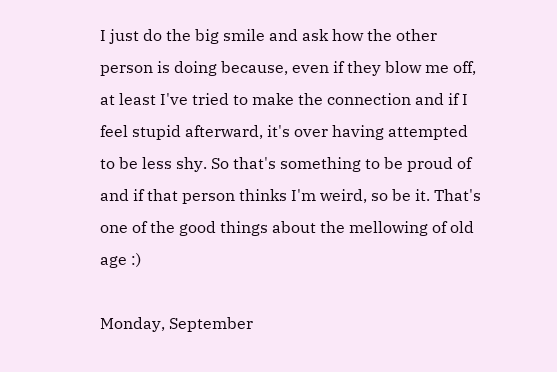I just do the big smile and ask how the other person is doing because, even if they blow me off, at least I've tried to make the connection and if I feel stupid afterward, it's over having attempted to be less shy. So that's something to be proud of and if that person thinks I'm weird, so be it. That's one of the good things about the mellowing of old age :)

Monday, September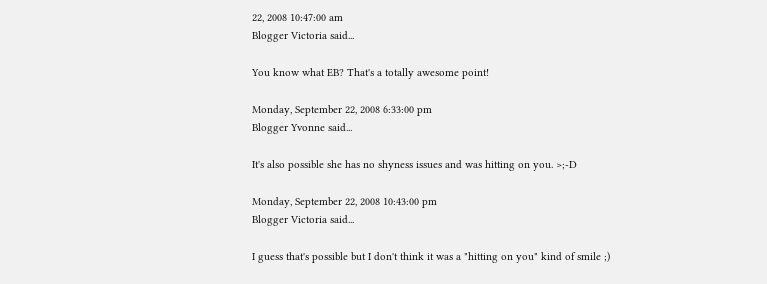22, 2008 10:47:00 am
Blogger Victoria said...

You know what EB? That's a totally awesome point!

Monday, September 22, 2008 6:33:00 pm
Blogger Yvonne said...

It's also possible she has no shyness issues and was hitting on you. >;-D

Monday, September 22, 2008 10:43:00 pm
Blogger Victoria said...

I guess that's possible but I don't think it was a "hitting on you" kind of smile ;)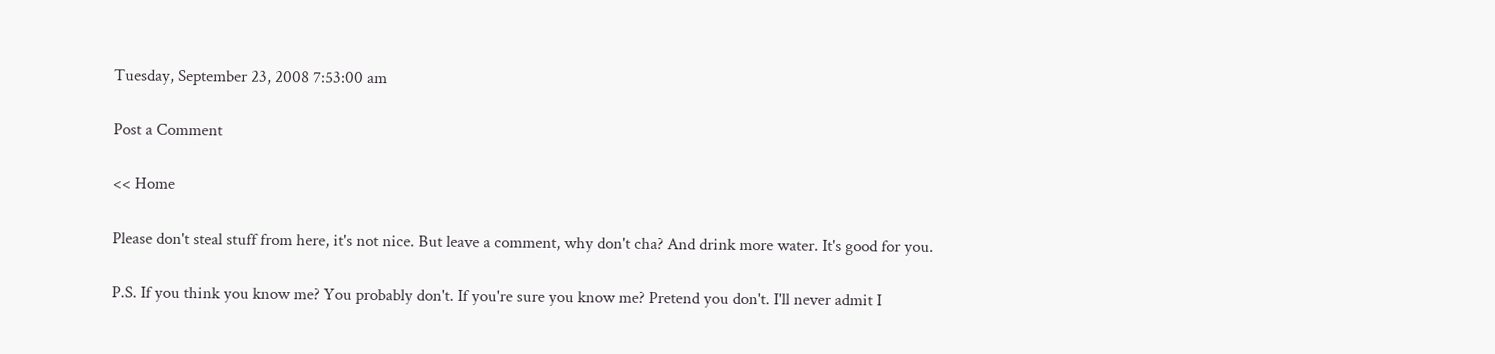Tuesday, September 23, 2008 7:53:00 am

Post a Comment

<< Home

Please don't steal stuff from here, it's not nice. But leave a comment, why don't cha? And drink more water. It's good for you.

P.S. If you think you know me? You probably don't. If you're sure you know me? Pretend you don't. I'll never admit I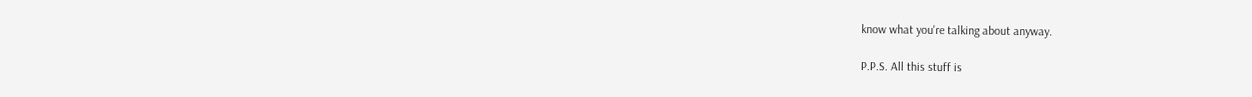know what you're talking about anyway.

P.P.S. All this stuff is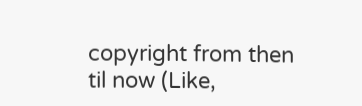copyright from then til now (Like,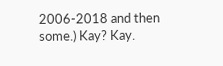2006-2018 and then some.) Kay? Kay.